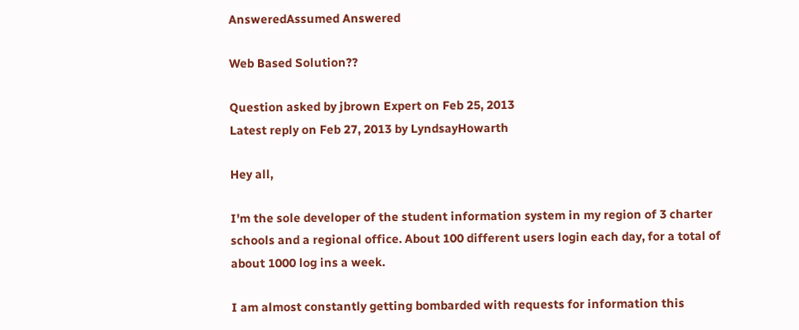AnsweredAssumed Answered

Web Based Solution??

Question asked by jbrown Expert on Feb 25, 2013
Latest reply on Feb 27, 2013 by LyndsayHowarth

Hey all,

I'm the sole developer of the student information system in my region of 3 charter schools and a regional office. About 100 different users login each day, for a total of about 1000 log ins a week.

I am almost constantly getting bombarded with requests for information this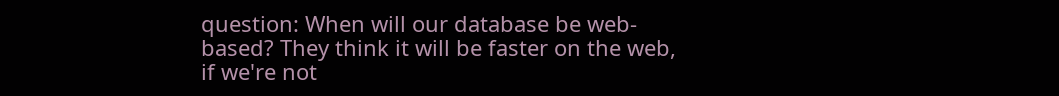question: When will our database be web-based? They think it will be faster on the web, if we're not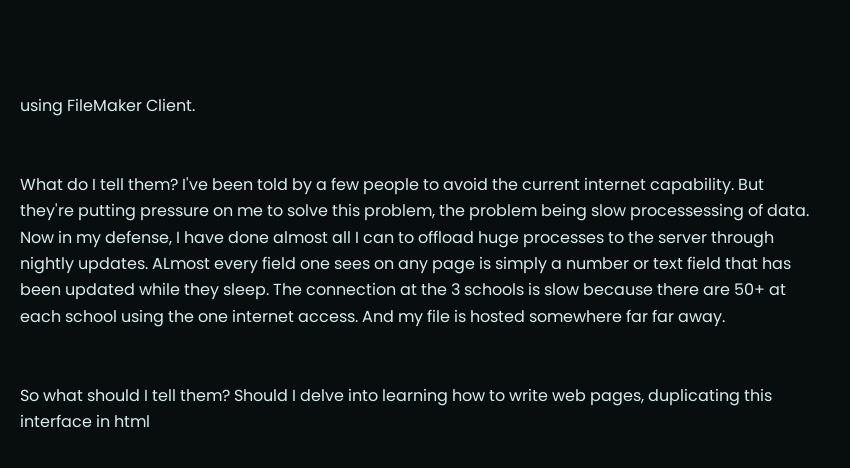using FileMaker Client.


What do I tell them? I've been told by a few people to avoid the current internet capability. But they're putting pressure on me to solve this problem, the problem being slow processessing of data. Now in my defense, I have done almost all I can to offload huge processes to the server through nightly updates. ALmost every field one sees on any page is simply a number or text field that has been updated while they sleep. The connection at the 3 schools is slow because there are 50+ at each school using the one internet access. And my file is hosted somewhere far far away.


So what should I tell them? Should I delve into learning how to write web pages, duplicating this interface in html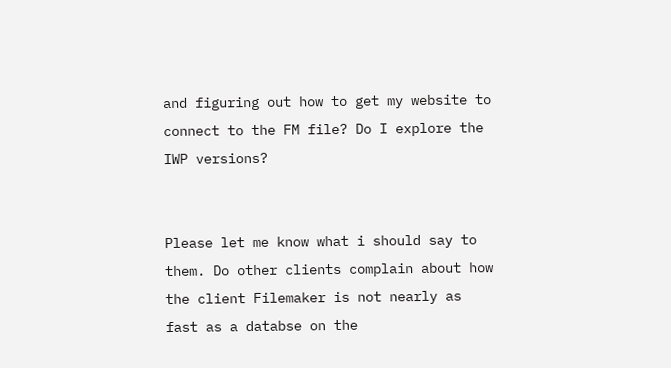and figuring out how to get my website to connect to the FM file? Do I explore the IWP versions?


Please let me know what i should say to them. Do other clients complain about how the client Filemaker is not nearly as fast as a databse on the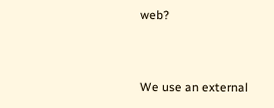web?


We use an external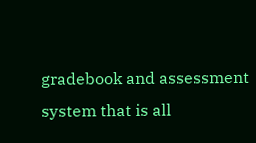gradebook and assessment system that is all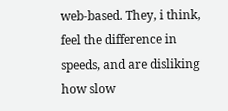web-based. They, i think, feel the difference in speeds, and are disliking how slow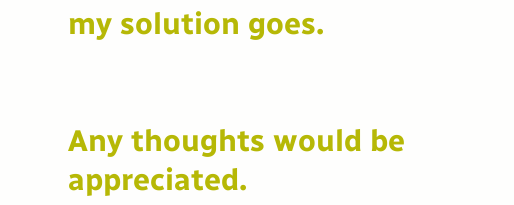my solution goes.


Any thoughts would be appreciated.